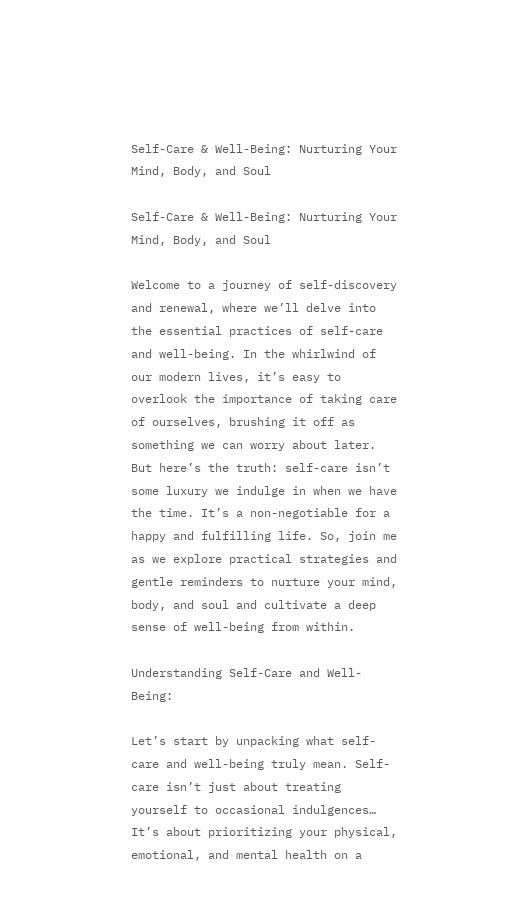Self-Care & Well-Being: Nurturing Your Mind, Body, and Soul

Self-Care & Well-Being: Nurturing Your Mind, Body, and Soul

Welcome to a journey of self-discovery and renewal, where we’ll delve into the essential practices of self-care and well-being. In the whirlwind of our modern lives, it’s easy to overlook the importance of taking care of ourselves, brushing it off as something we can worry about later. But here’s the truth: self-care isn’t some luxury we indulge in when we have the time. It’s a non-negotiable for a happy and fulfilling life. So, join me as we explore practical strategies and gentle reminders to nurture your mind, body, and soul and cultivate a deep sense of well-being from within.

Understanding Self-Care and Well-Being:

Let’s start by unpacking what self-care and well-being truly mean. Self-care isn’t just about treating yourself to occasional indulgences… It’s about prioritizing your physical, emotional, and mental health on a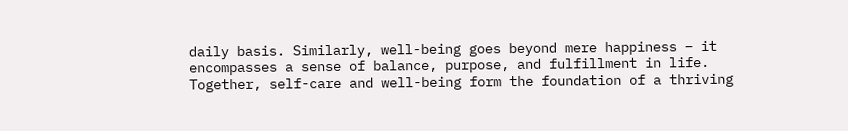daily basis. Similarly, well-being goes beyond mere happiness – it encompasses a sense of balance, purpose, and fulfillment in life. Together, self-care and well-being form the foundation of a thriving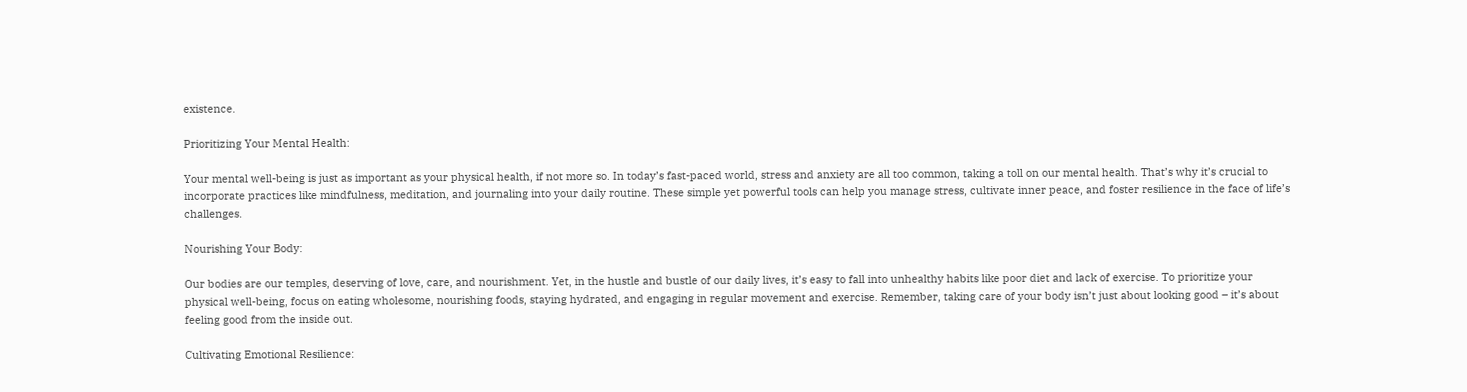existence.

Prioritizing Your Mental Health:

Your mental well-being is just as important as your physical health, if not more so. In today’s fast-paced world, stress and anxiety are all too common, taking a toll on our mental health. That’s why it’s crucial to incorporate practices like mindfulness, meditation, and journaling into your daily routine. These simple yet powerful tools can help you manage stress, cultivate inner peace, and foster resilience in the face of life’s challenges.

Nourishing Your Body:

Our bodies are our temples, deserving of love, care, and nourishment. Yet, in the hustle and bustle of our daily lives, it’s easy to fall into unhealthy habits like poor diet and lack of exercise. To prioritize your physical well-being, focus on eating wholesome, nourishing foods, staying hydrated, and engaging in regular movement and exercise. Remember, taking care of your body isn’t just about looking good – it’s about feeling good from the inside out.

Cultivating Emotional Resilience: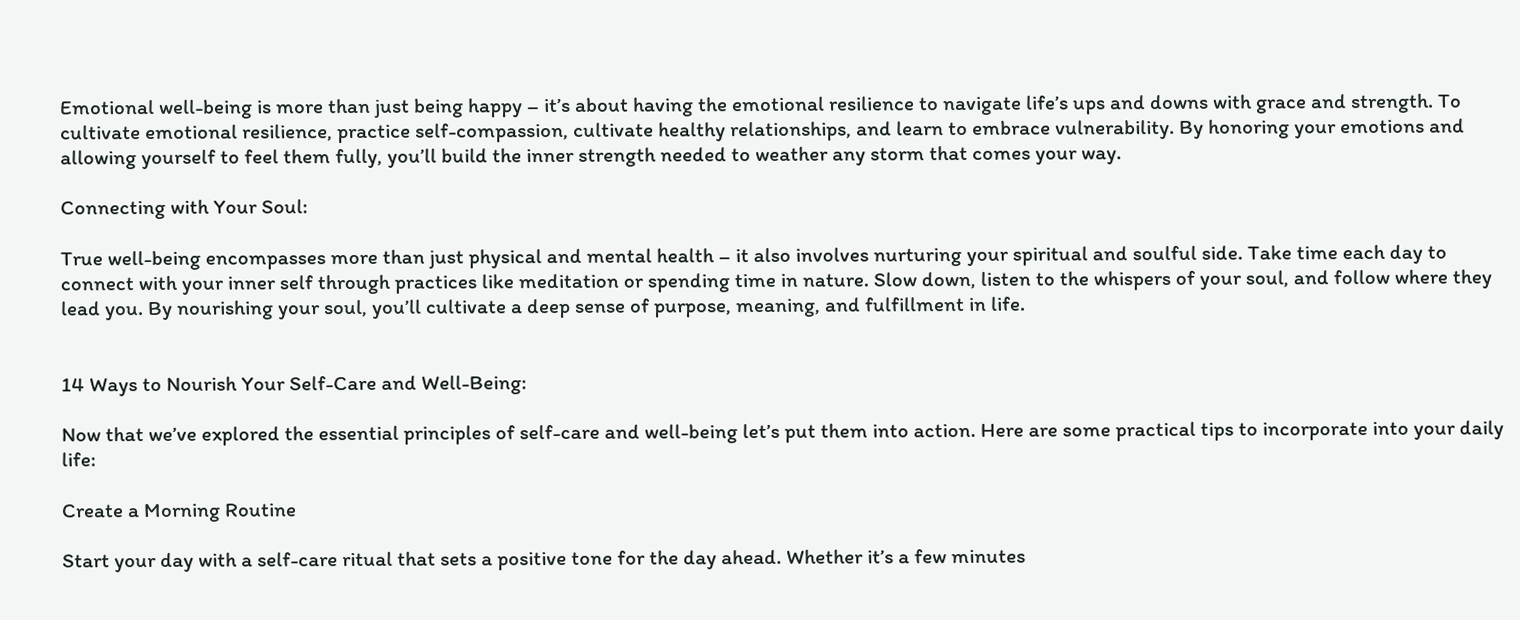Emotional well-being is more than just being happy – it’s about having the emotional resilience to navigate life’s ups and downs with grace and strength. To cultivate emotional resilience, practice self-compassion, cultivate healthy relationships, and learn to embrace vulnerability. By honoring your emotions and allowing yourself to feel them fully, you’ll build the inner strength needed to weather any storm that comes your way.

Connecting with Your Soul:

True well-being encompasses more than just physical and mental health – it also involves nurturing your spiritual and soulful side. Take time each day to connect with your inner self through practices like meditation or spending time in nature. Slow down, listen to the whispers of your soul, and follow where they lead you. By nourishing your soul, you’ll cultivate a deep sense of purpose, meaning, and fulfillment in life.


14 Ways to Nourish Your Self-Care and Well-Being:

Now that we’ve explored the essential principles of self-care and well-being let’s put them into action. Here are some practical tips to incorporate into your daily life:

Create a Morning Routine

Start your day with a self-care ritual that sets a positive tone for the day ahead. Whether it’s a few minutes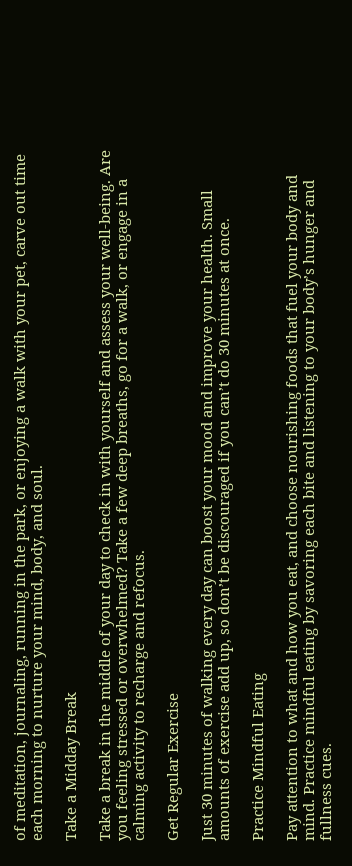of meditation, journaling, running in the park, or enjoying a walk with your pet, carve out time each morning to nurture your mind, body, and soul.

Take a Midday Break

Take a break in the middle of your day to check in with yourself and assess your well-being. Are you feeling stressed or overwhelmed? Take a few deep breaths, go for a walk, or engage in a calming activity to recharge and refocus.

Get Regular Exercise

Just 30 minutes of walking every day can boost your mood and improve your health. Small amounts of exercise add up, so don’t be discouraged if you can’t do 30 minutes at once.

Practice Mindful Eating

Pay attention to what and how you eat, and choose nourishing foods that fuel your body and mind. Practice mindful eating by savoring each bite and listening to your body’s hunger and fullness cues.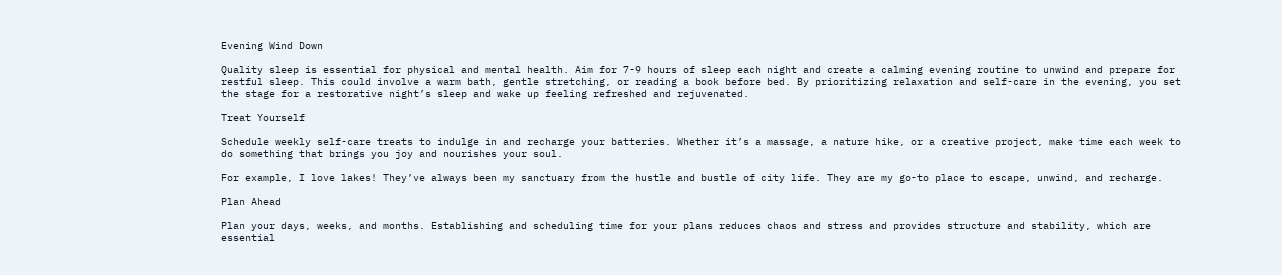Evening Wind Down

Quality sleep is essential for physical and mental health. Aim for 7-9 hours of sleep each night and create a calming evening routine to unwind and prepare for restful sleep. This could involve a warm bath, gentle stretching, or reading a book before bed. By prioritizing relaxation and self-care in the evening, you set the stage for a restorative night’s sleep and wake up feeling refreshed and rejuvenated.

Treat Yourself

Schedule weekly self-care treats to indulge in and recharge your batteries. Whether it’s a massage, a nature hike, or a creative project, make time each week to do something that brings you joy and nourishes your soul.

For example, I love lakes! They’ve always been my sanctuary from the hustle and bustle of city life. They are my go-to place to escape, unwind, and recharge.

Plan Ahead

Plan your days, weeks, and months. Establishing and scheduling time for your plans reduces chaos and stress and provides structure and stability, which are essential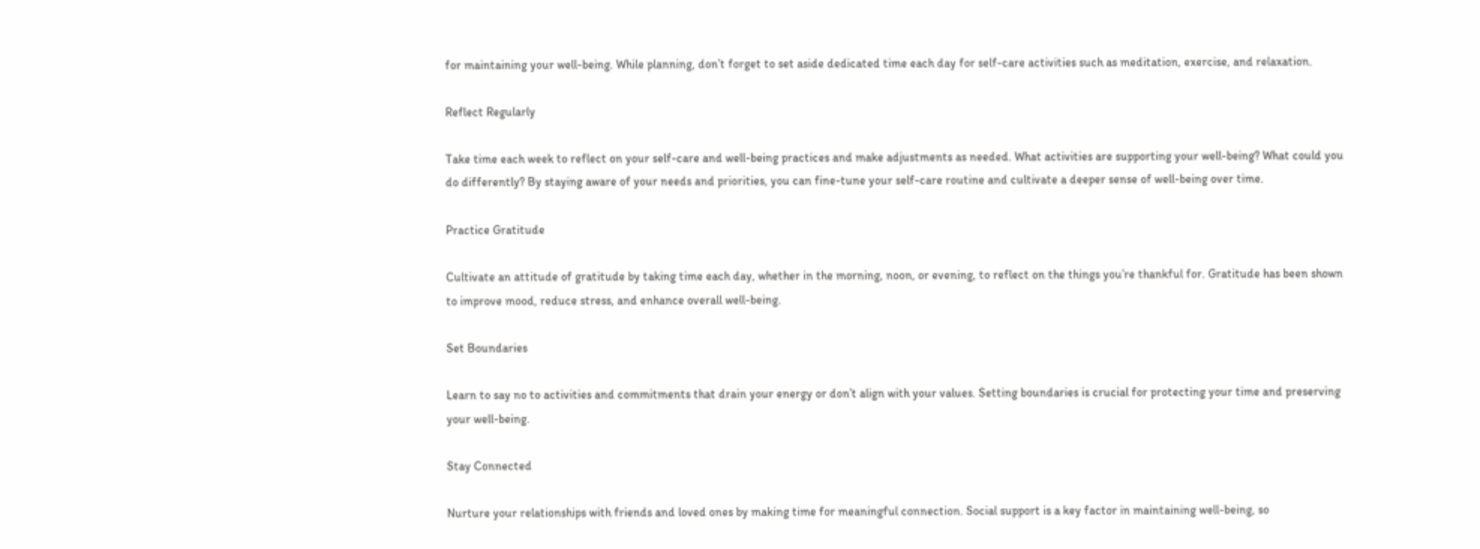for maintaining your well-being. While planning, don’t forget to set aside dedicated time each day for self-care activities such as meditation, exercise, and relaxation.

Reflect Regularly

Take time each week to reflect on your self-care and well-being practices and make adjustments as needed. What activities are supporting your well-being? What could you do differently? By staying aware of your needs and priorities, you can fine-tune your self-care routine and cultivate a deeper sense of well-being over time.

Practice Gratitude

Cultivate an attitude of gratitude by taking time each day, whether in the morning, noon, or evening, to reflect on the things you’re thankful for. Gratitude has been shown to improve mood, reduce stress, and enhance overall well-being.

Set Boundaries

Learn to say no to activities and commitments that drain your energy or don’t align with your values. Setting boundaries is crucial for protecting your time and preserving your well-being.

Stay Connected

Nurture your relationships with friends and loved ones by making time for meaningful connection. Social support is a key factor in maintaining well-being, so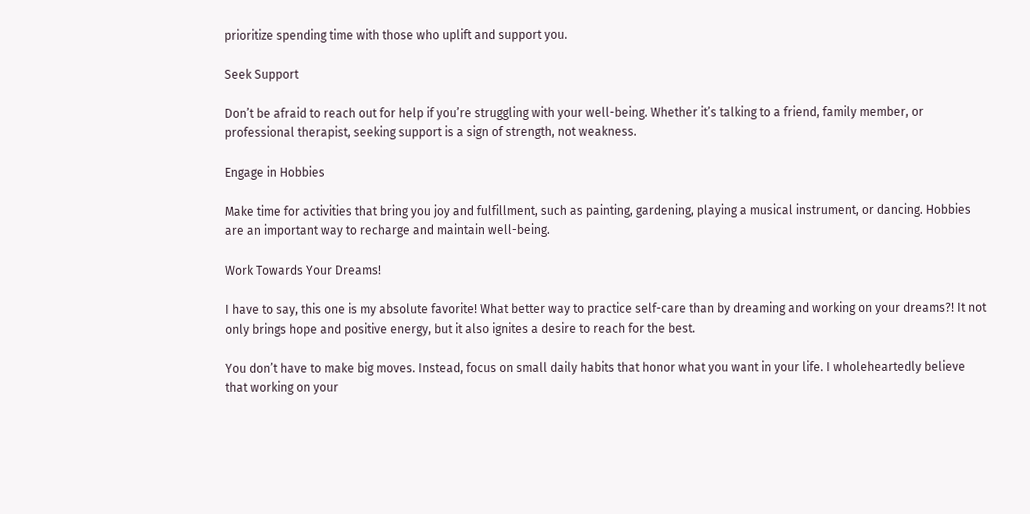prioritize spending time with those who uplift and support you.

Seek Support

Don’t be afraid to reach out for help if you’re struggling with your well-being. Whether it’s talking to a friend, family member, or professional therapist, seeking support is a sign of strength, not weakness.

Engage in Hobbies

Make time for activities that bring you joy and fulfillment, such as painting, gardening, playing a musical instrument, or dancing. Hobbies are an important way to recharge and maintain well-being.

Work Towards Your Dreams!

I have to say, this one is my absolute favorite! What better way to practice self-care than by dreaming and working on your dreams?! It not only brings hope and positive energy, but it also ignites a desire to reach for the best.

You don’t have to make big moves. Instead, focus on small daily habits that honor what you want in your life. I wholeheartedly believe that working on your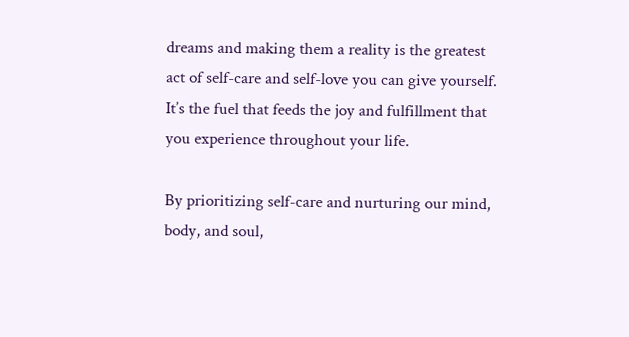dreams and making them a reality is the greatest act of self-care and self-love you can give yourself. It’s the fuel that feeds the joy and fulfillment that you experience throughout your life.

By prioritizing self-care and nurturing our mind, body, and soul,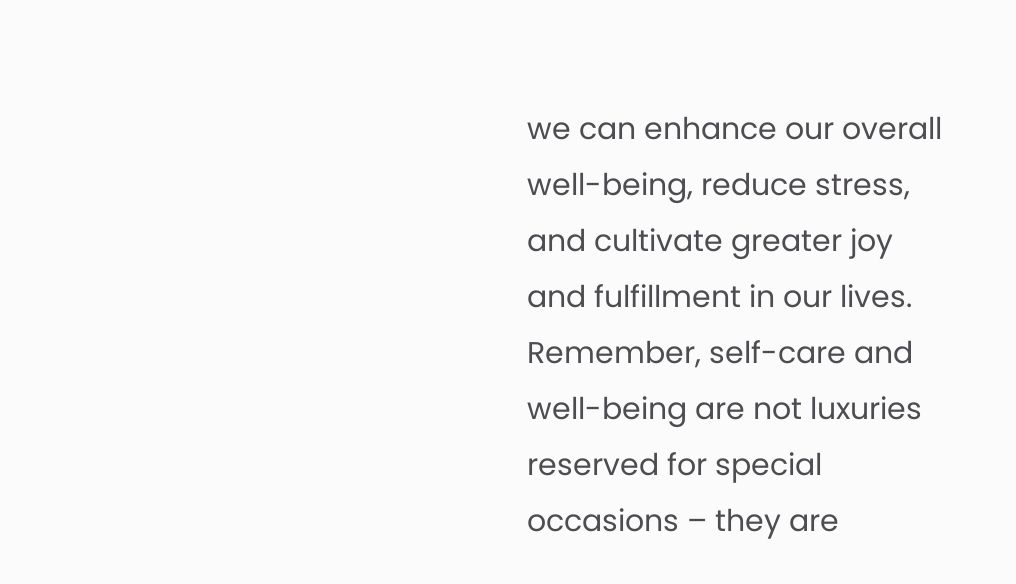we can enhance our overall well-being, reduce stress, and cultivate greater joy and fulfillment in our lives. Remember, self-care and well-being are not luxuries reserved for special occasions – they are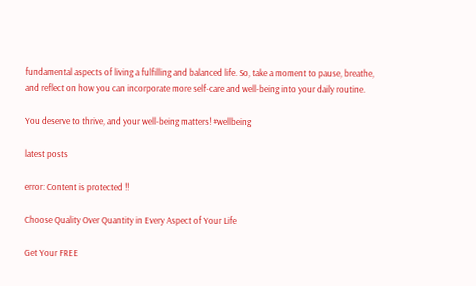fundamental aspects of living a fulfilling and balanced life. So, take a moment to pause, breathe, and reflect on how you can incorporate more self-care and well-being into your daily routine.

You deserve to thrive, and your well-being matters! #wellbeing

latest posts

error: Content is protected !!

Choose Quality Over Quantity in Every Aspect of Your Life

Get Your FREE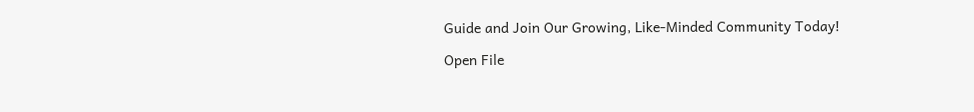Guide and Join Our Growing, Like-Minded Community Today!

Open File